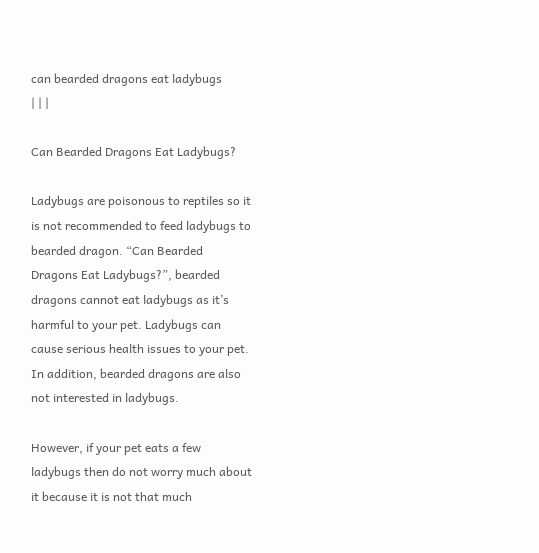can bearded dragons eat ladybugs
| | |

Can Bearded Dragons Eat Ladybugs?

Ladybugs are poisonous to reptiles so it is not recommended to feed ladybugs to bearded dragon. “Can Bearded Dragons Eat Ladybugs?”, bearded dragons cannot eat ladybugs as it’s harmful to your pet. Ladybugs can cause serious health issues to your pet. In addition, bearded dragons are also not interested in ladybugs.

However, if your pet eats a few ladybugs then do not worry much about it because it is not that much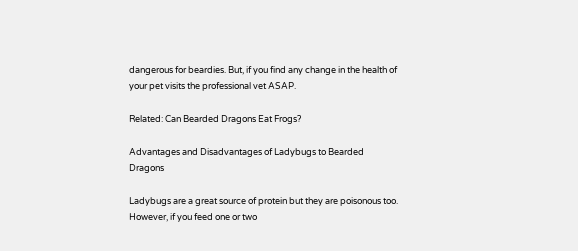dangerous for beardies. But, if you find any change in the health of your pet visits the professional vet ASAP.

Related: Can Bearded Dragons Eat Frogs?

Advantages and Disadvantages of Ladybugs to Bearded Dragons

Ladybugs are a great source of protein but they are poisonous too. However, if you feed one or two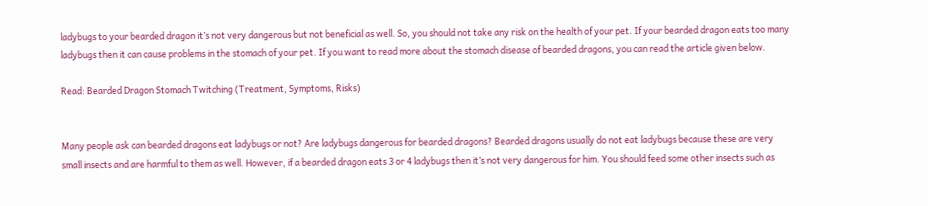ladybugs to your bearded dragon it’s not very dangerous but not beneficial as well. So, you should not take any risk on the health of your pet. If your bearded dragon eats too many ladybugs then it can cause problems in the stomach of your pet. If you want to read more about the stomach disease of bearded dragons, you can read the article given below.

Read: Bearded Dragon Stomach Twitching (Treatment, Symptoms, Risks)


Many people ask can bearded dragons eat ladybugs or not? Are ladybugs dangerous for bearded dragons? Bearded dragons usually do not eat ladybugs because these are very small insects and are harmful to them as well. However, if a bearded dragon eats 3 or 4 ladybugs then it’s not very dangerous for him. You should feed some other insects such as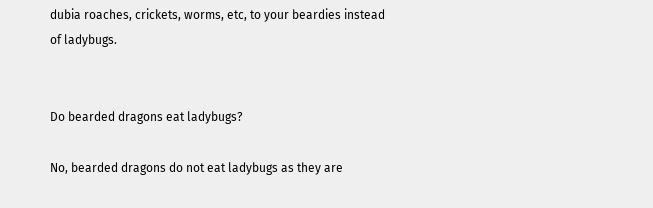dubia roaches, crickets, worms, etc, to your beardies instead of ladybugs.


Do bearded dragons eat ladybugs?

No, bearded dragons do not eat ladybugs as they are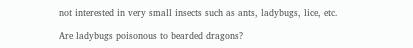not interested in very small insects such as ants, ladybugs, lice, etc.

Are ladybugs poisonous to bearded dragons?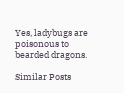Yes, ladybugs are poisonous to bearded dragons.

Similar Posts